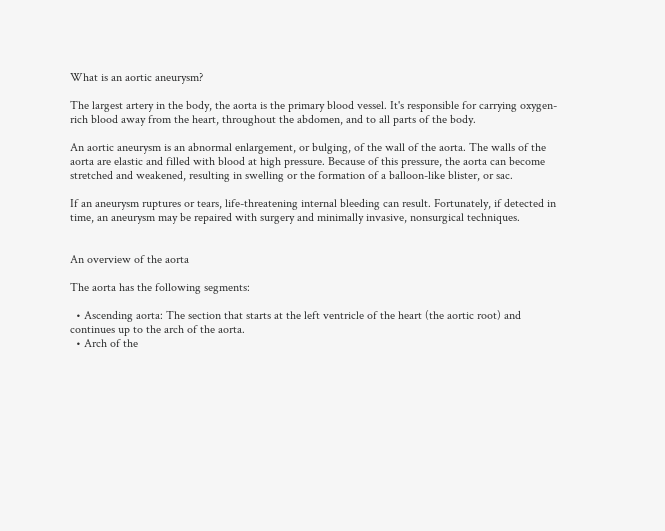What is an aortic aneurysm?

The largest artery in the body, the aorta is the primary blood vessel. It's responsible for carrying oxygen-rich blood away from the heart, throughout the abdomen, and to all parts of the body.

An aortic aneurysm is an abnormal enlargement, or bulging, of the wall of the aorta. The walls of the aorta are elastic and filled with blood at high pressure. Because of this pressure, the aorta can become stretched and weakened, resulting in swelling or the formation of a balloon-like blister, or sac.

If an aneurysm ruptures or tears, life-threatening internal bleeding can result. Fortunately, if detected in time, an aneurysm may be repaired with surgery and minimally invasive, nonsurgical techniques.


An overview of the aorta

The aorta has the following segments:

  • Ascending aorta: The section that starts at the left ventricle of the heart (the aortic root) and continues up to the arch of the aorta.
  • Arch of the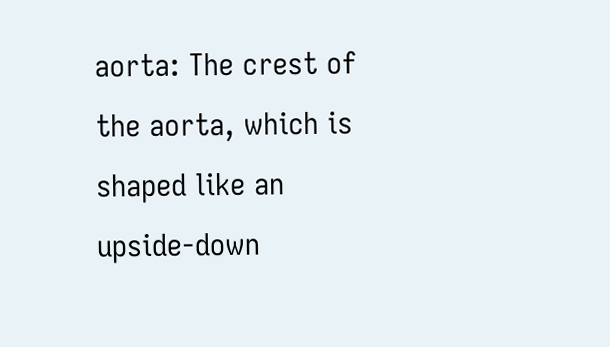aorta: The crest of the aorta, which is shaped like an upside-down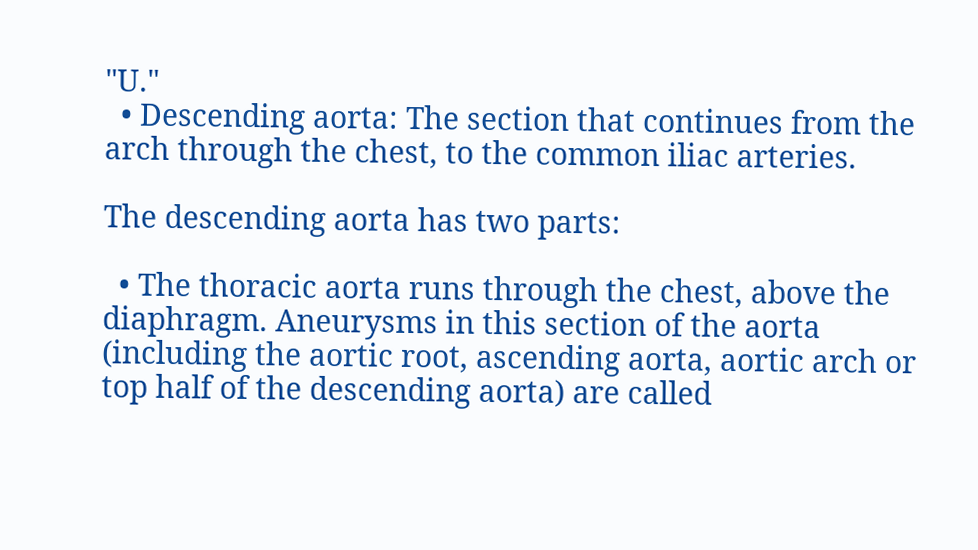"U."
  • Descending aorta: The section that continues from the arch through the chest, to the common iliac arteries.

The descending aorta has two parts:

  • The thoracic aorta runs through the chest, above the diaphragm. Aneurysms in this section of the aorta (including the aortic root, ascending aorta, aortic arch or top half of the descending aorta) are called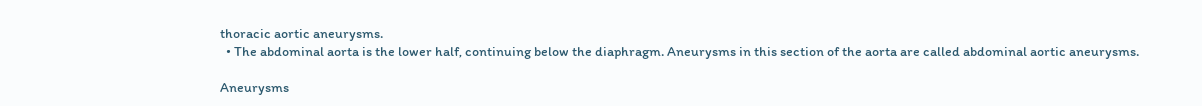thoracic aortic aneurysms.
  • The abdominal aorta is the lower half, continuing below the diaphragm. Aneurysms in this section of the aorta are called abdominal aortic aneurysms.

Aneurysms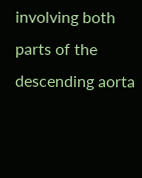involving both parts of the descending aorta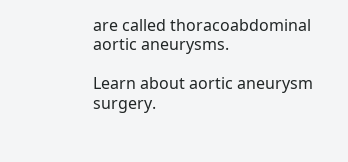are called thoracoabdominal aortic aneurysms.

Learn about aortic aneurysm surgery.